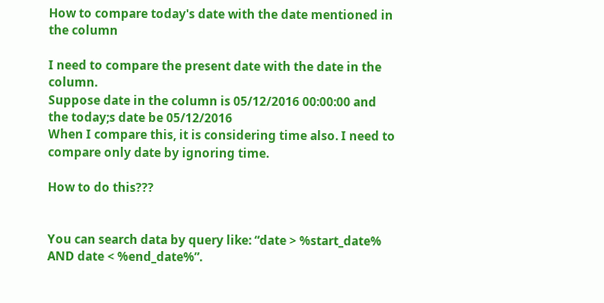How to compare today's date with the date mentioned in the column

I need to compare the present date with the date in the column.
Suppose date in the column is 05/12/2016 00:00:00 and the today;s date be 05/12/2016
When I compare this, it is considering time also. I need to compare only date by ignoring time.

How to do this???


You can search data by query like: “date > %start_date% AND date < %end_date%”.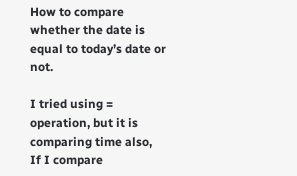How to compare whether the date is equal to today’s date or not.

I tried using = operation, but it is comparing time also,
If I compare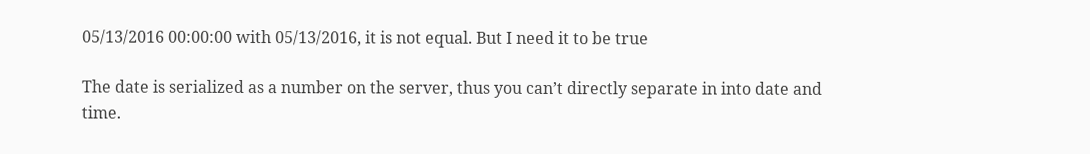05/13/2016 00:00:00 with 05/13/2016, it is not equal. But I need it to be true

The date is serialized as a number on the server, thus you can’t directly separate in into date and time.